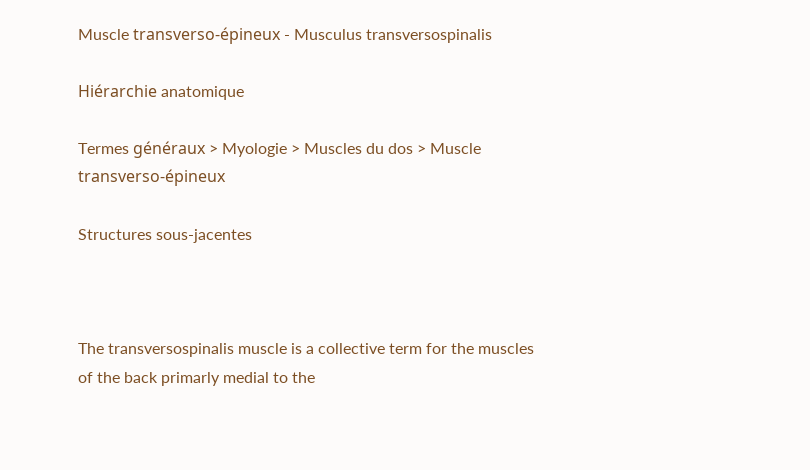Muscle transverso-épineux - Musculus transversospinalis

Hiérarchie anatomique

Termes généraux > Myologie > Muscles du dos > Muscle transverso-épineux

Structures sous-jacentes



The transversospinalis muscle is a collective term for the muscles of the back primarly medial to the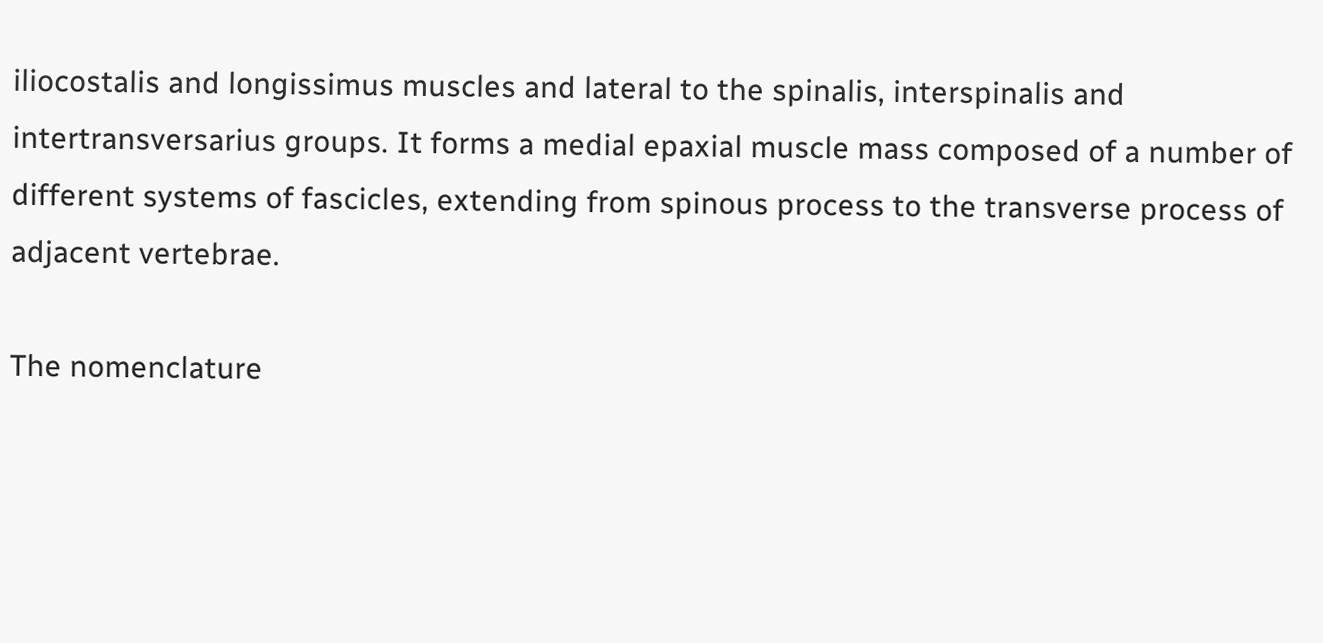iliocostalis and longissimus muscles and lateral to the spinalis, interspinalis and intertransversarius groups. It forms a medial epaxial muscle mass composed of a number of different systems of fascicles, extending from spinous process to the transverse process of adjacent vertebrae.

The nomenclature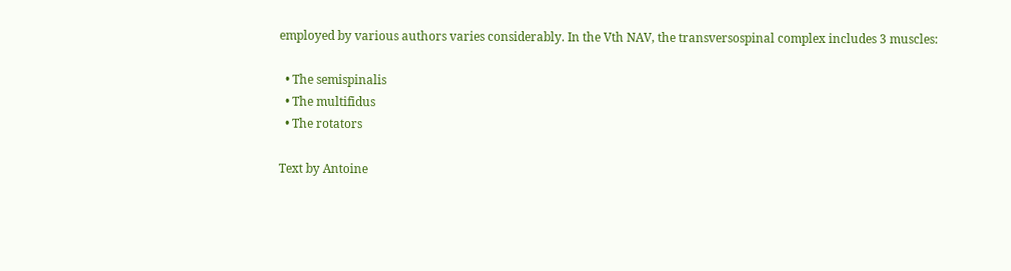employed by various authors varies considerably. In the Vth NAV, the transversospinal complex includes 3 muscles:

  • The semispinalis
  • The multifidus
  • The rotators

Text by Antoine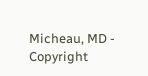Micheau, MD - Copyright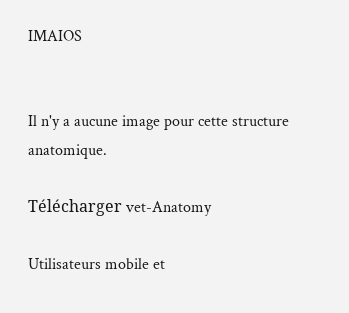IMAIOS


Il n'y a aucune image pour cette structure anatomique.

Télécharger vet-Anatomy

Utilisateurs mobile et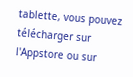tablette, vous pouvez télécharger sur l'Appstore ou sur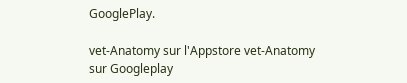GooglePlay.

vet-Anatomy sur l'Appstore vet-Anatomy sur Googleplay